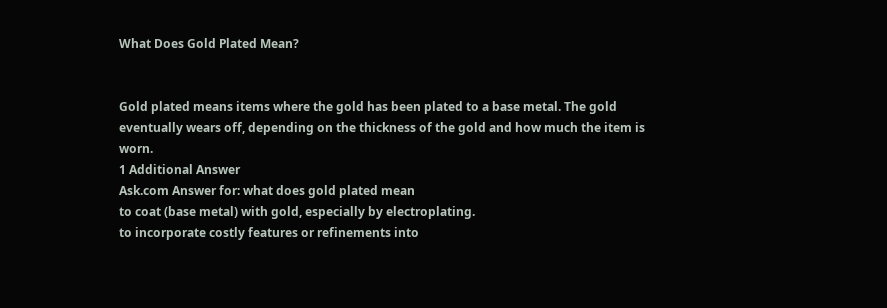What Does Gold Plated Mean?


Gold plated means items where the gold has been plated to a base metal. The gold eventually wears off, depending on the thickness of the gold and how much the item is worn.
1 Additional Answer
Ask.com Answer for: what does gold plated mean
to coat (base metal) with gold, especially by electroplating.
to incorporate costly features or refinements into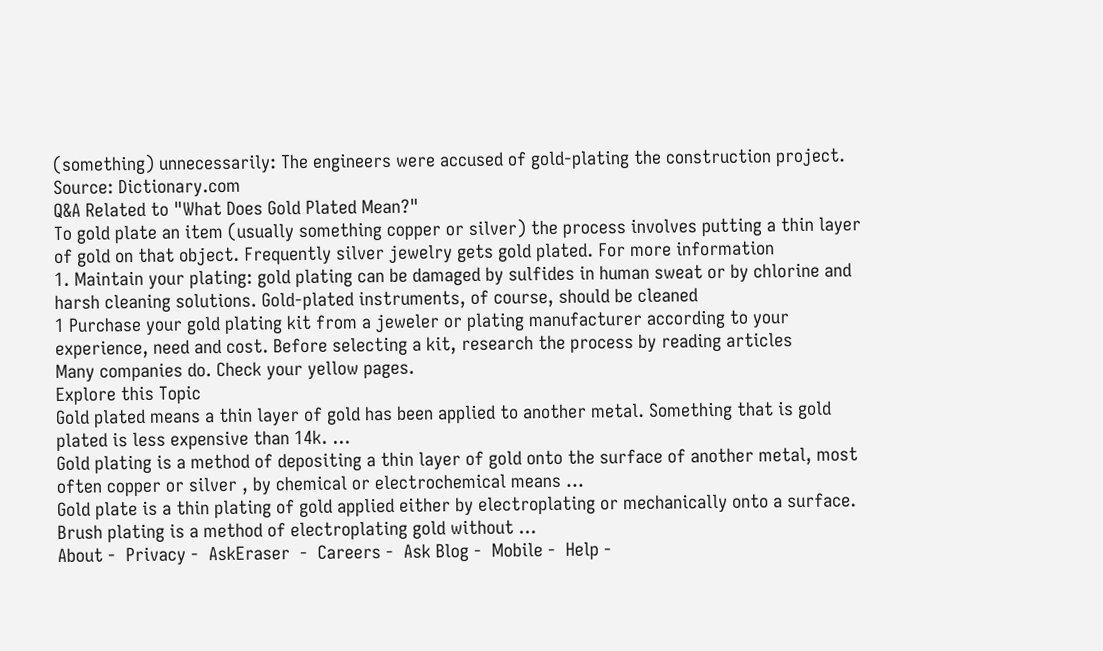(something) unnecessarily: The engineers were accused of gold-plating the construction project.
Source: Dictionary.com
Q&A Related to "What Does Gold Plated Mean?"
To gold plate an item (usually something copper or silver) the process involves putting a thin layer of gold on that object. Frequently silver jewelry gets gold plated. For more information
1. Maintain your plating: gold plating can be damaged by sulfides in human sweat or by chlorine and harsh cleaning solutions. Gold-plated instruments, of course, should be cleaned
1 Purchase your gold plating kit from a jeweler or plating manufacturer according to your experience, need and cost. Before selecting a kit, research the process by reading articles
Many companies do. Check your yellow pages.
Explore this Topic
Gold plated means a thin layer of gold has been applied to another metal. Something that is gold plated is less expensive than 14k. ...
Gold plating is a method of depositing a thin layer of gold onto the surface of another metal, most often copper or silver , by chemical or electrochemical means ...
Gold plate is a thin plating of gold applied either by electroplating or mechanically onto a surface. Brush plating is a method of electroplating gold without ...
About -  Privacy -  AskEraser  -  Careers -  Ask Blog -  Mobile -  Help -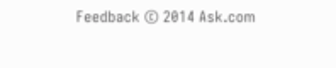Feedback © 2014 Ask.com